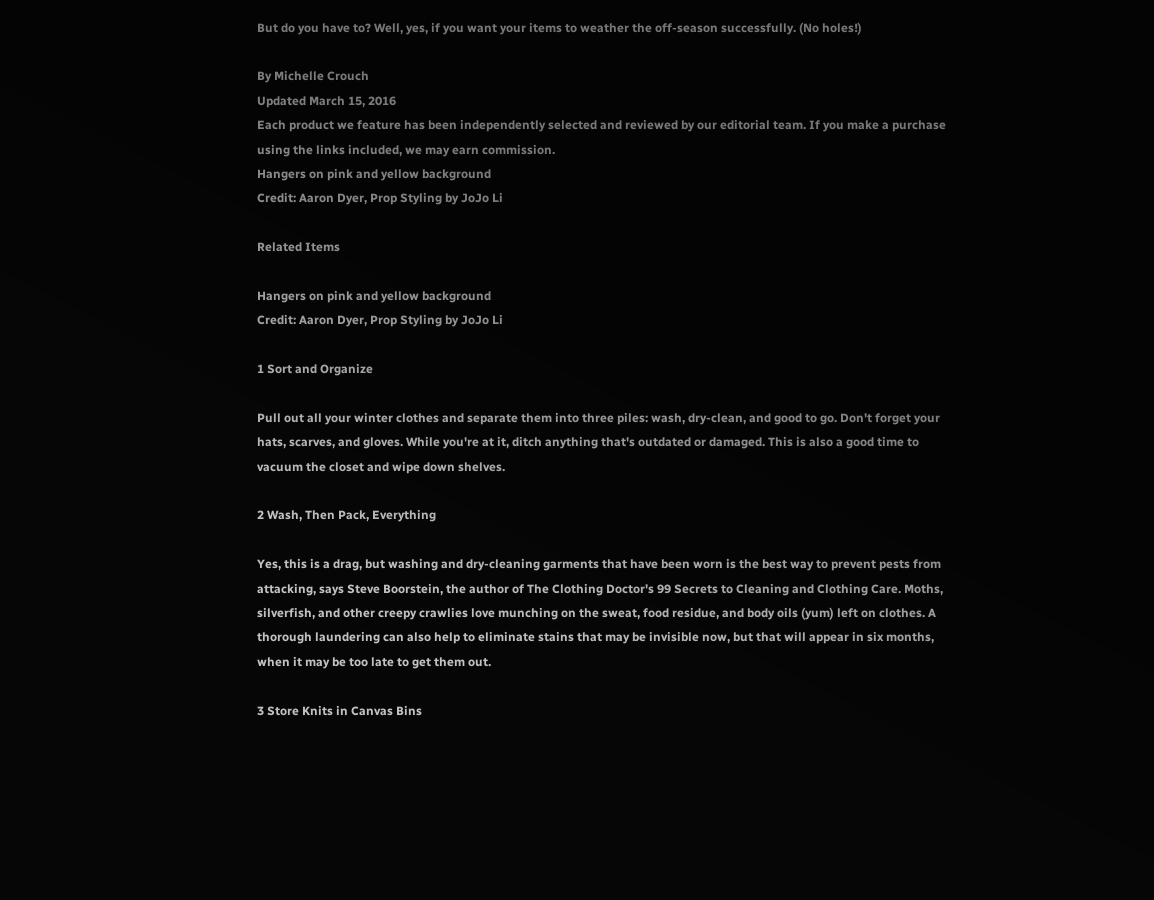But do you have to? Well, yes, if you want your items to weather the off-season successfully. (No holes!)

By Michelle Crouch
Updated March 15, 2016
Each product we feature has been independently selected and reviewed by our editorial team. If you make a purchase using the links included, we may earn commission.
Hangers on pink and yellow background
Credit: Aaron Dyer, Prop Styling by JoJo Li

Related Items

Hangers on pink and yellow background
Credit: Aaron Dyer, Prop Styling by JoJo Li

1 Sort and Organize

Pull out all your winter clothes and separate them into three piles: wash, dry-clean, and good to go. Don't forget your hats, scarves, and gloves. While you're at it, ditch anything that's outdated or damaged. This is also a good time to vacuum the closet and wipe down shelves.

2 Wash, Then Pack, Everything

Yes, this is a drag, but washing and dry-cleaning garments that have been worn is the best way to prevent pests from attacking, says Steve Boorstein, the author of The Clothing Doctor's 99 Secrets to Cleaning and Clothing Care. Moths, silverfish, and other creepy crawlies love munching on the sweat, food residue, and body oils (yum) left on clothes. A thorough laundering can also help to eliminate stains that may be invisible now, but that will appear in six months, when it may be too late to get them out.

3 Store Knits in Canvas Bins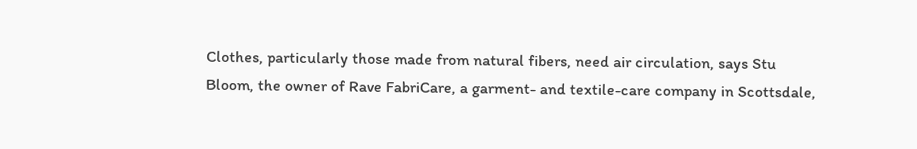Clothes, particularly those made from natural fibers, need air circulation, says Stu Bloom, the owner of Rave FabriCare, a garment- and textile-care company in Scottsdale,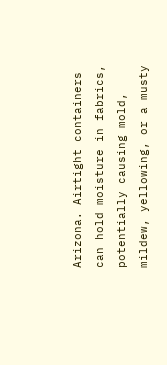Arizona. Airtight containers can hold moisture in fabrics, potentially causing mold, mildew, yellowing, or a musty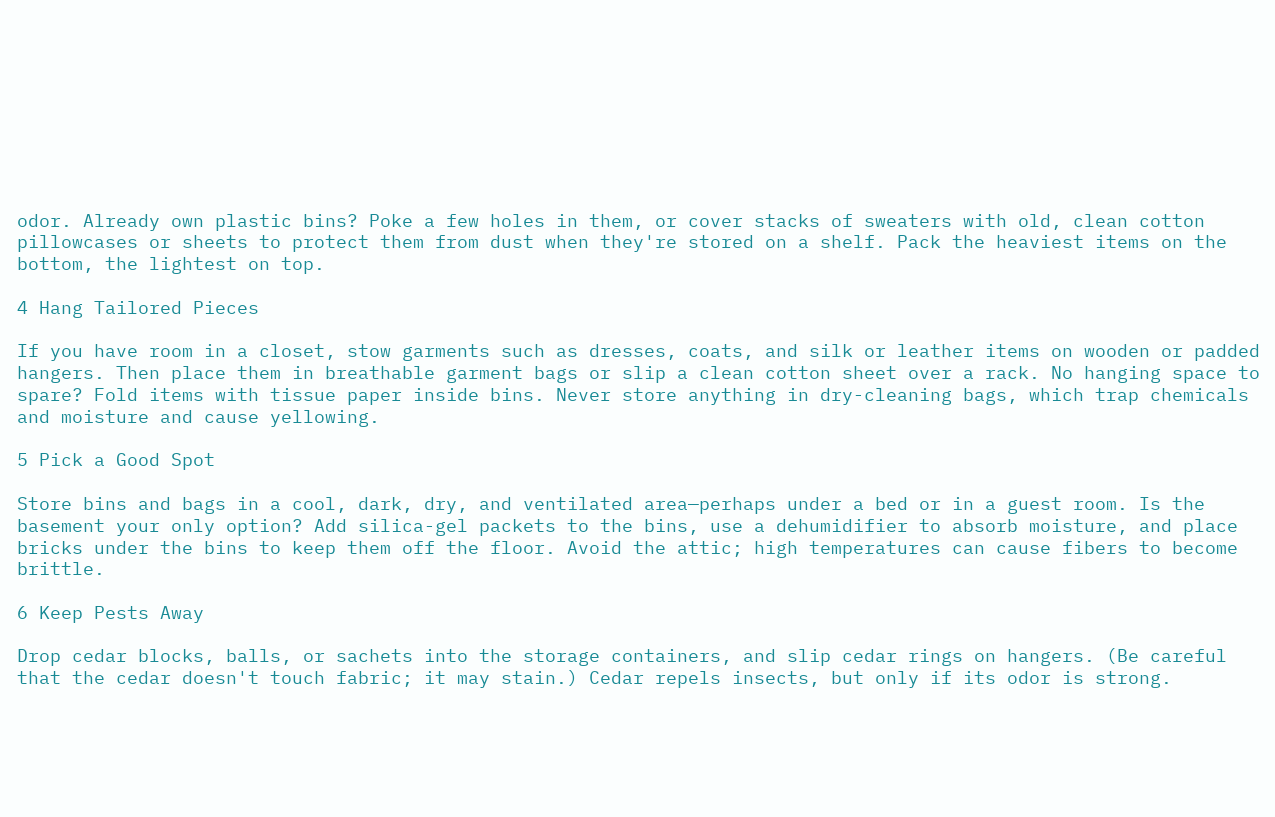odor. Already own plastic bins? Poke a few holes in them, or cover stacks of sweaters with old, clean cotton pillowcases or sheets to protect them from dust when they're stored on a shelf. Pack the heaviest items on the bottom, the lightest on top.

4 Hang Tailored Pieces

If you have room in a closet, stow garments such as dresses, coats, and silk or leather items on wooden or padded hangers. Then place them in breathable garment bags or slip a clean cotton sheet over a rack. No hanging space to spare? Fold items with tissue paper inside bins. Never store anything in dry-cleaning bags, which trap chemicals and moisture and cause yellowing.

5 Pick a Good Spot

Store bins and bags in a cool, dark, dry, and ventilated area—perhaps under a bed or in a guest room. Is the basement your only option? Add silica-gel packets to the bins, use a dehumidifier to absorb moisture, and place bricks under the bins to keep them off the floor. Avoid the attic; high temperatures can cause fibers to become brittle.

6 Keep Pests Away

Drop cedar blocks, balls, or sachets into the storage containers, and slip cedar rings on hangers. (Be careful that the cedar doesn't touch fabric; it may stain.) Cedar repels insects, but only if its odor is strong.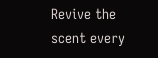Revive the scent every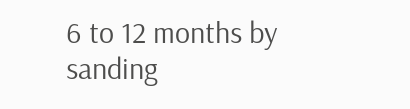6 to 12 months by sanding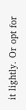it lightly. Or opt for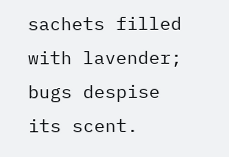sachets filled with lavender; bugs despise its scent.